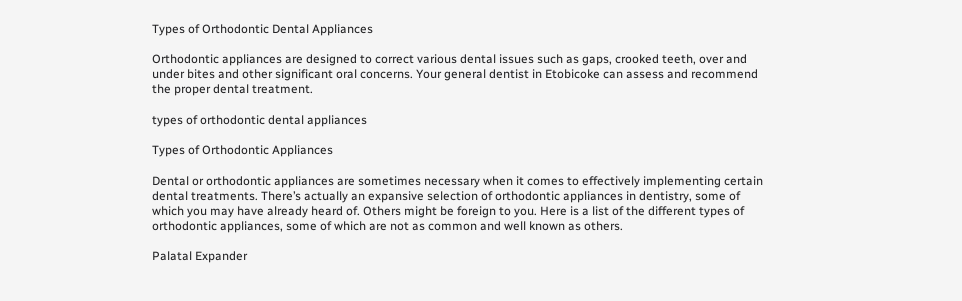Types of Orthodontic Dental Appliances

Orthodontic appliances are designed to correct various dental issues such as gaps, crooked teeth, over and under bites and other significant oral concerns. Your general dentist in Etobicoke can assess and recommend the proper dental treatment.

types of orthodontic dental appliances

Types of Orthodontic Appliances

Dental or orthodontic appliances are sometimes necessary when it comes to effectively implementing certain dental treatments. There’s actually an expansive selection of orthodontic appliances in dentistry, some of which you may have already heard of. Others might be foreign to you. Here is a list of the different types of orthodontic appliances, some of which are not as common and well known as others.

Palatal Expander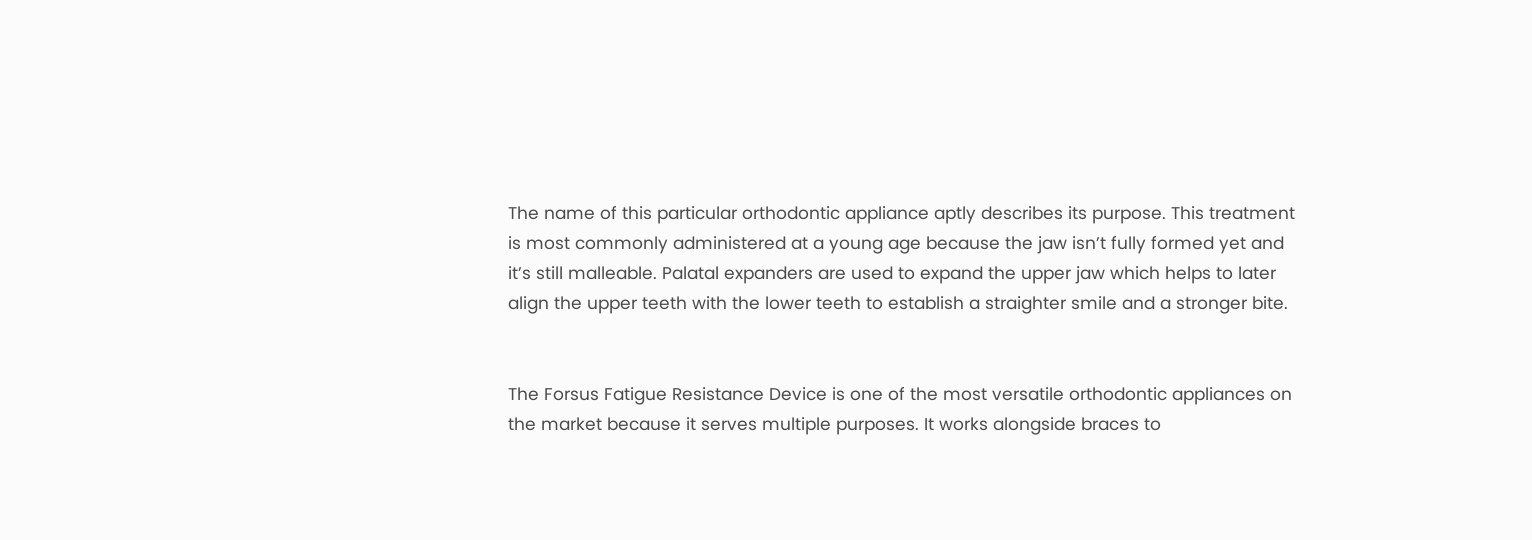The name of this particular orthodontic appliance aptly describes its purpose. This treatment is most commonly administered at a young age because the jaw isn’t fully formed yet and it’s still malleable. Palatal expanders are used to expand the upper jaw which helps to later align the upper teeth with the lower teeth to establish a straighter smile and a stronger bite.


The Forsus Fatigue Resistance Device is one of the most versatile orthodontic appliances on the market because it serves multiple purposes. It works alongside braces to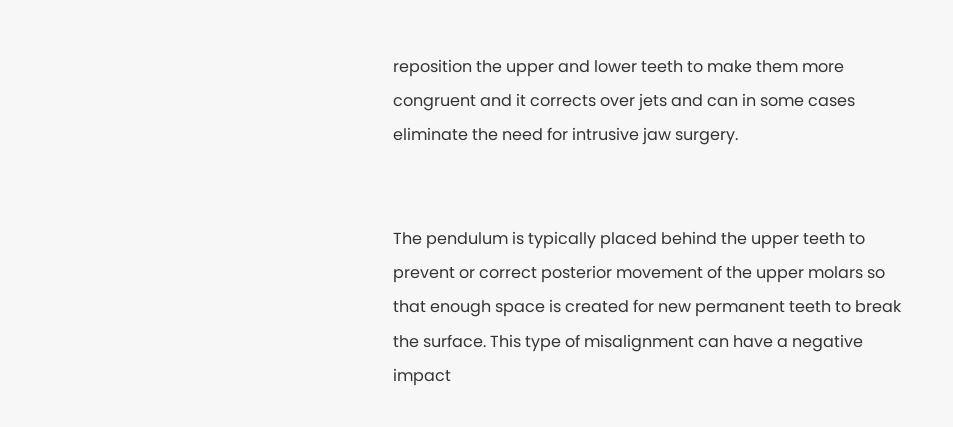reposition the upper and lower teeth to make them more congruent and it corrects over jets and can in some cases eliminate the need for intrusive jaw surgery.


The pendulum is typically placed behind the upper teeth to prevent or correct posterior movement of the upper molars so that enough space is created for new permanent teeth to break the surface. This type of misalignment can have a negative impact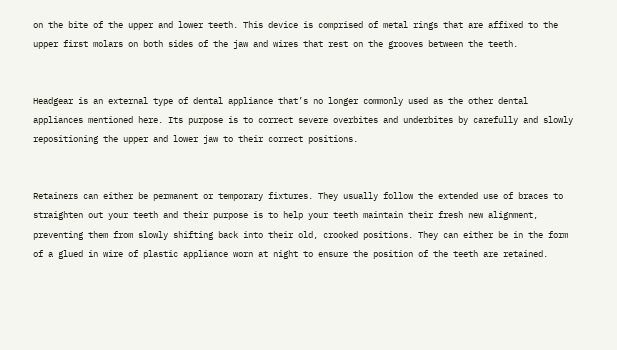on the bite of the upper and lower teeth. This device is comprised of metal rings that are affixed to the upper first molars on both sides of the jaw and wires that rest on the grooves between the teeth.


Headgear is an external type of dental appliance that’s no longer commonly used as the other dental appliances mentioned here. Its purpose is to correct severe overbites and underbites by carefully and slowly repositioning the upper and lower jaw to their correct positions.


Retainers can either be permanent or temporary fixtures. They usually follow the extended use of braces to straighten out your teeth and their purpose is to help your teeth maintain their fresh new alignment, preventing them from slowly shifting back into their old, crooked positions. They can either be in the form of a glued in wire of plastic appliance worn at night to ensure the position of the teeth are retained.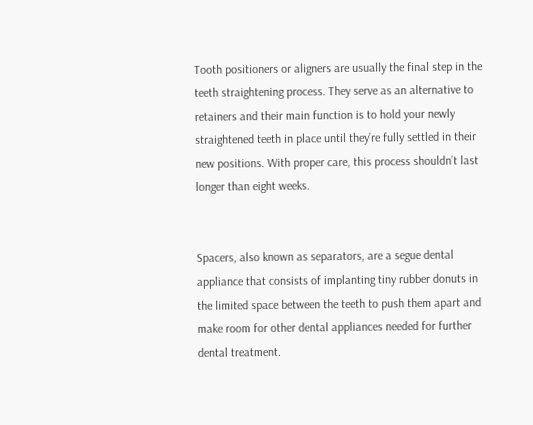Tooth positioners or aligners are usually the final step in the teeth straightening process. They serve as an alternative to retainers and their main function is to hold your newly straightened teeth in place until they’re fully settled in their new positions. With proper care, this process shouldn’t last longer than eight weeks.


Spacers, also known as separators, are a segue dental appliance that consists of implanting tiny rubber donuts in the limited space between the teeth to push them apart and make room for other dental appliances needed for further dental treatment.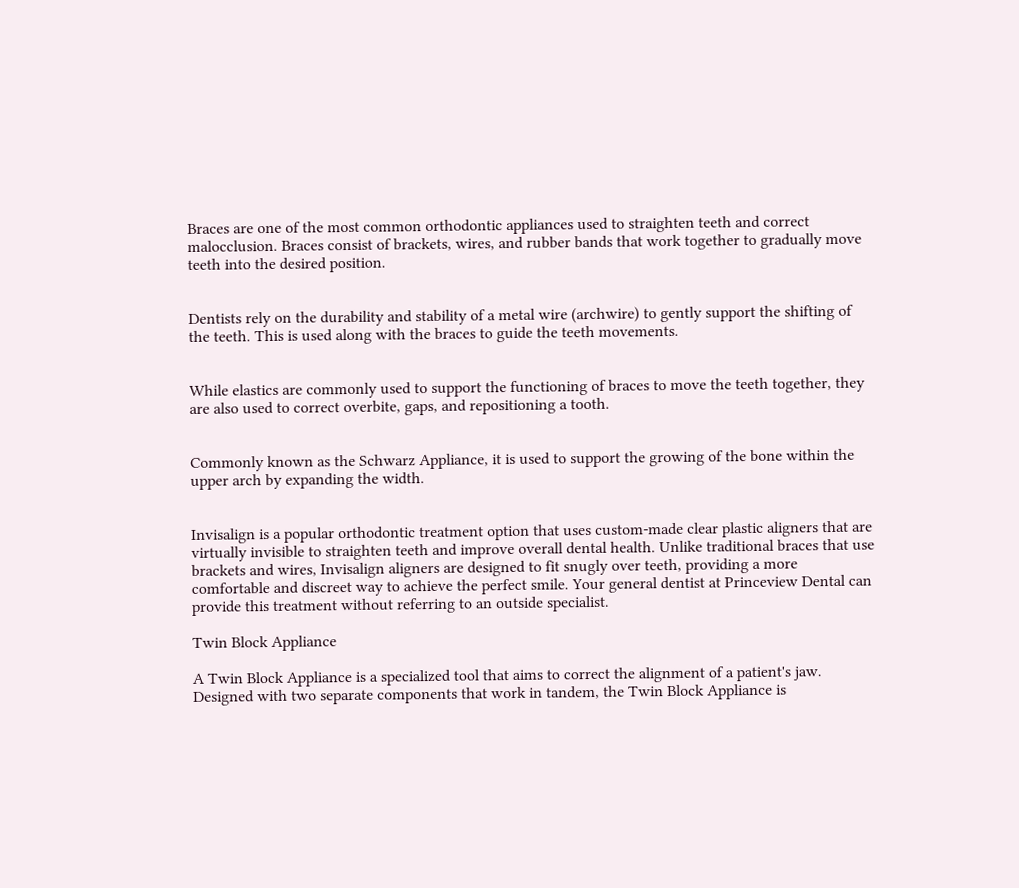Braces are one of the most common orthodontic appliances used to straighten teeth and correct malocclusion. Braces consist of brackets, wires, and rubber bands that work together to gradually move teeth into the desired position.


Dentists rely on the durability and stability of a metal wire (archwire) to gently support the shifting of the teeth. This is used along with the braces to guide the teeth movements.


While elastics are commonly used to support the functioning of braces to move the teeth together, they are also used to correct overbite, gaps, and repositioning a tooth.


Commonly known as the Schwarz Appliance, it is used to support the growing of the bone within the upper arch by expanding the width.


Invisalign is a popular orthodontic treatment option that uses custom-made clear plastic aligners that are virtually invisible to straighten teeth and improve overall dental health. Unlike traditional braces that use brackets and wires, Invisalign aligners are designed to fit snugly over teeth, providing a more comfortable and discreet way to achieve the perfect smile. Your general dentist at Princeview Dental can provide this treatment without referring to an outside specialist.

Twin Block Appliance

A Twin Block Appliance is a specialized tool that aims to correct the alignment of a patient's jaw. Designed with two separate components that work in tandem, the Twin Block Appliance is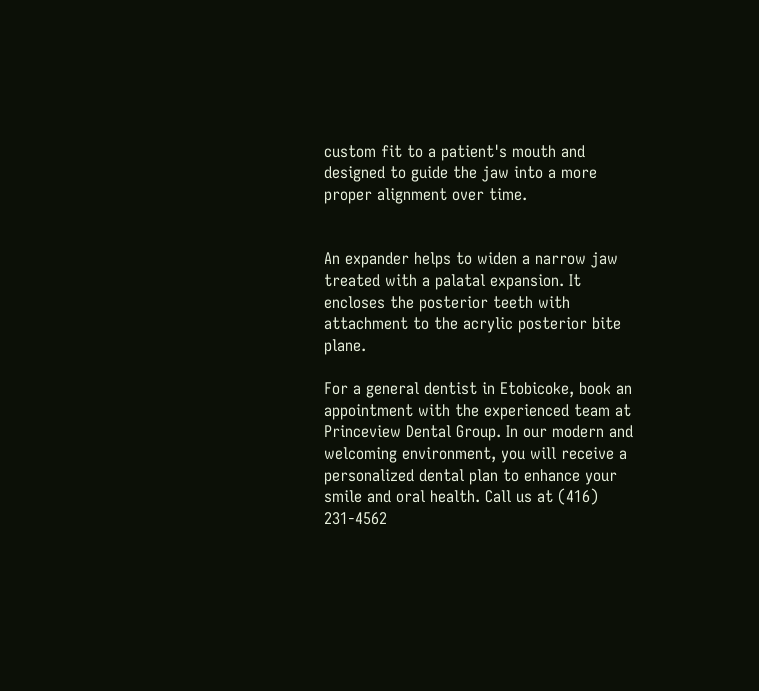custom fit to a patient's mouth and designed to guide the jaw into a more proper alignment over time.


An expander helps to widen a narrow jaw treated with a palatal expansion. It encloses the posterior teeth with attachment to the acrylic posterior bite plane.

For a general dentist in Etobicoke, book an appointment with the experienced team at Princeview Dental Group. In our modern and welcoming environment, you will receive a personalized dental plan to enhance your smile and oral health. Call us at (416) 231-4562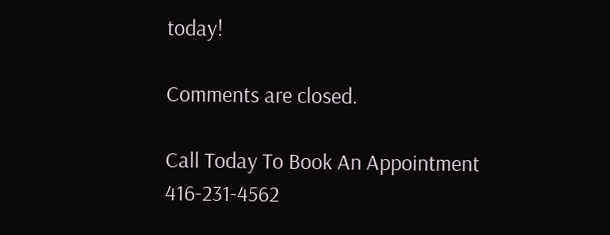today!

Comments are closed.

Call Today To Book An Appointment 416-231-4562